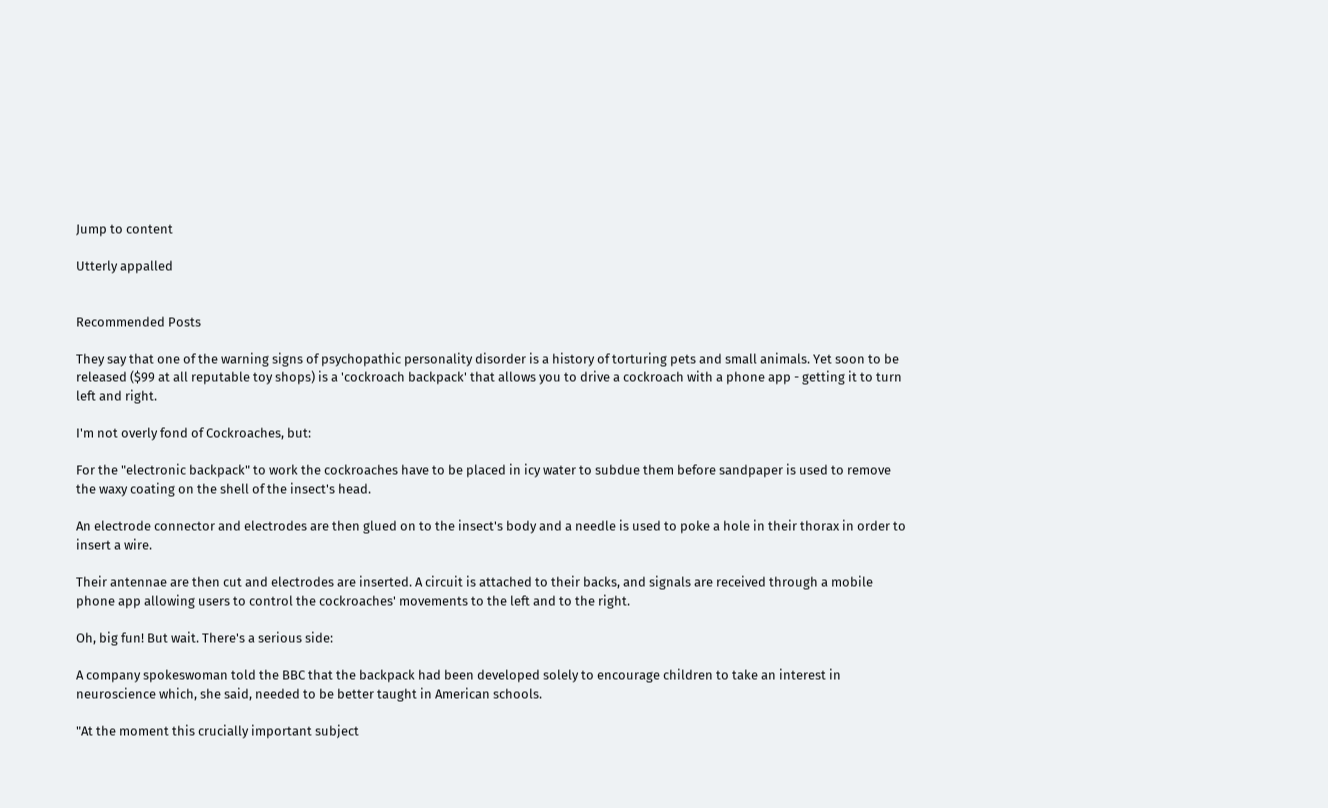Jump to content

Utterly appalled


Recommended Posts

They say that one of the warning signs of psychopathic personality disorder is a history of torturing pets and small animals. Yet soon to be released ($99 at all reputable toy shops) is a 'cockroach backpack' that allows you to drive a cockroach with a phone app - getting it to turn left and right.

I'm not overly fond of Cockroaches, but:

For the "electronic backpack" to work the cockroaches have to be placed in icy water to subdue them before sandpaper is used to remove the waxy coating on the shell of the insect's head.

An electrode connector and electrodes are then glued on to the insect's body and a needle is used to poke a hole in their thorax in order to insert a wire.

Their antennae are then cut and electrodes are inserted. A circuit is attached to their backs, and signals are received through a mobile phone app allowing users to control the cockroaches' movements to the left and to the right.

Oh, big fun! But wait. There's a serious side:

A company spokeswoman told the BBC that the backpack had been developed solely to encourage children to take an interest in neuroscience which, she said, needed to be better taught in American schools.

"At the moment this crucially important subject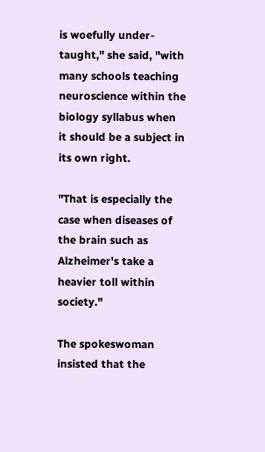is woefully under-taught," she said, "with many schools teaching neuroscience within the biology syllabus when it should be a subject in its own right.

"That is especially the case when diseases of the brain such as Alzheimer's take a heavier toll within society."

The spokeswoman insisted that the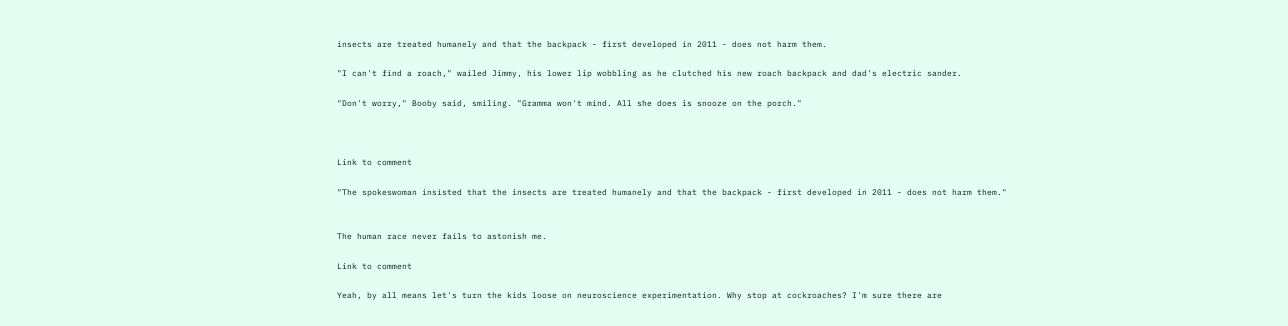insects are treated humanely and that the backpack - first developed in 2011 - does not harm them.

"I can't find a roach," wailed Jimmy, his lower lip wobbling as he clutched his new roach backpack and dad's electric sander.

"Don't worry," Booby said, smiling. "Gramma won't mind. All she does is snooze on the porch."



Link to comment

"The spokeswoman insisted that the insects are treated humanely and that the backpack - first developed in 2011 - does not harm them."


The human race never fails to astonish me.

Link to comment

Yeah, by all means let's turn the kids loose on neuroscience experimentation. Why stop at cockroaches? I'm sure there are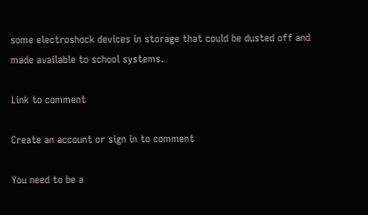some electroshock devices in storage that could be dusted off and made available to school systems.

Link to comment

Create an account or sign in to comment

You need to be a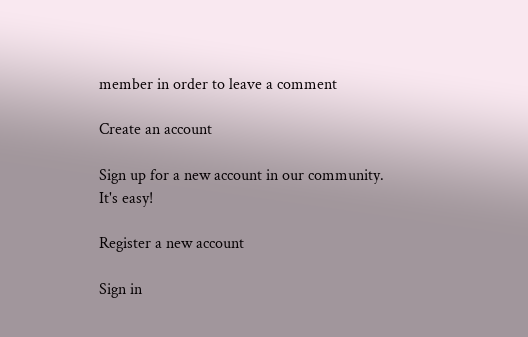member in order to leave a comment

Create an account

Sign up for a new account in our community. It's easy!

Register a new account

Sign in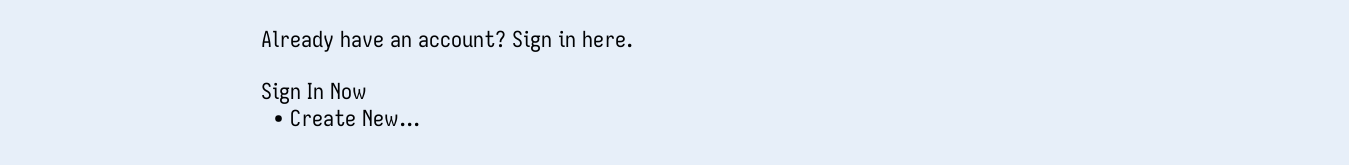Already have an account? Sign in here.

Sign In Now
  • Create New...